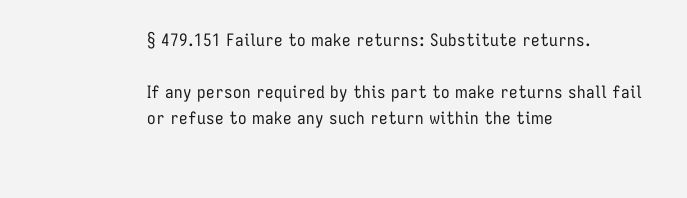§ 479.151 Failure to make returns: Substitute returns.

If any person required by this part to make returns shall fail or refuse to make any such return within the time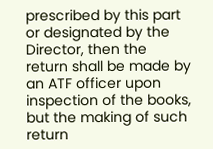prescribed by this part or designated by the Director, then the return shall be made by an ATF officer upon inspection of the books, but the making of such return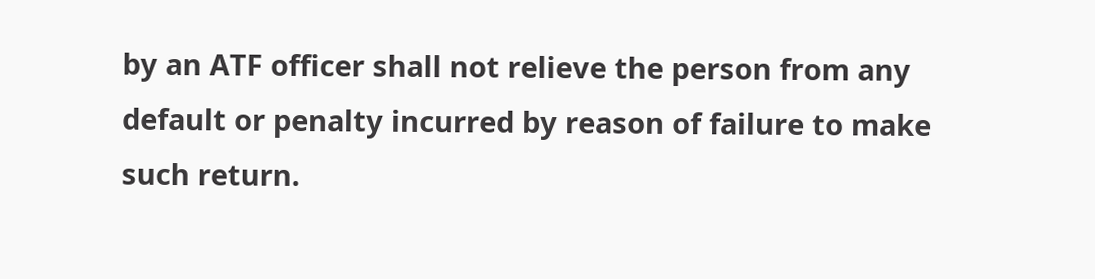by an ATF officer shall not relieve the person from any default or penalty incurred by reason of failure to make such return.